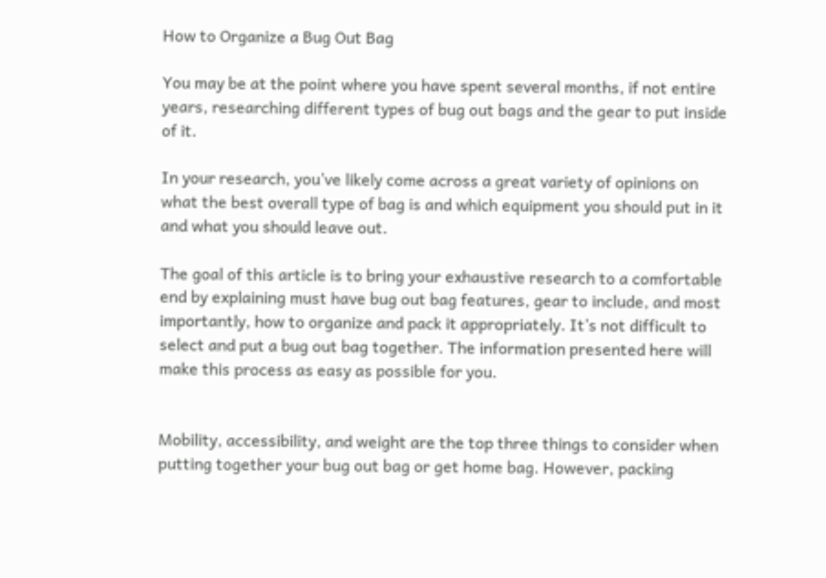How to Organize a Bug Out Bag

You may be at the point where you have spent several months, if not entire years, researching different types of bug out bags and the gear to put inside of it.

In your research, you’ve likely come across a great variety of opinions on what the best overall type of bag is and which equipment you should put in it and what you should leave out.

The goal of this article is to bring your exhaustive research to a comfortable end by explaining must have bug out bag features, gear to include, and most importantly, how to organize and pack it appropriately. It’s not difficult to select and put a bug out bag together. The information presented here will make this process as easy as possible for you.


Mobility, accessibility, and weight are the top three things to consider when putting together your bug out bag or get home bag. However, packing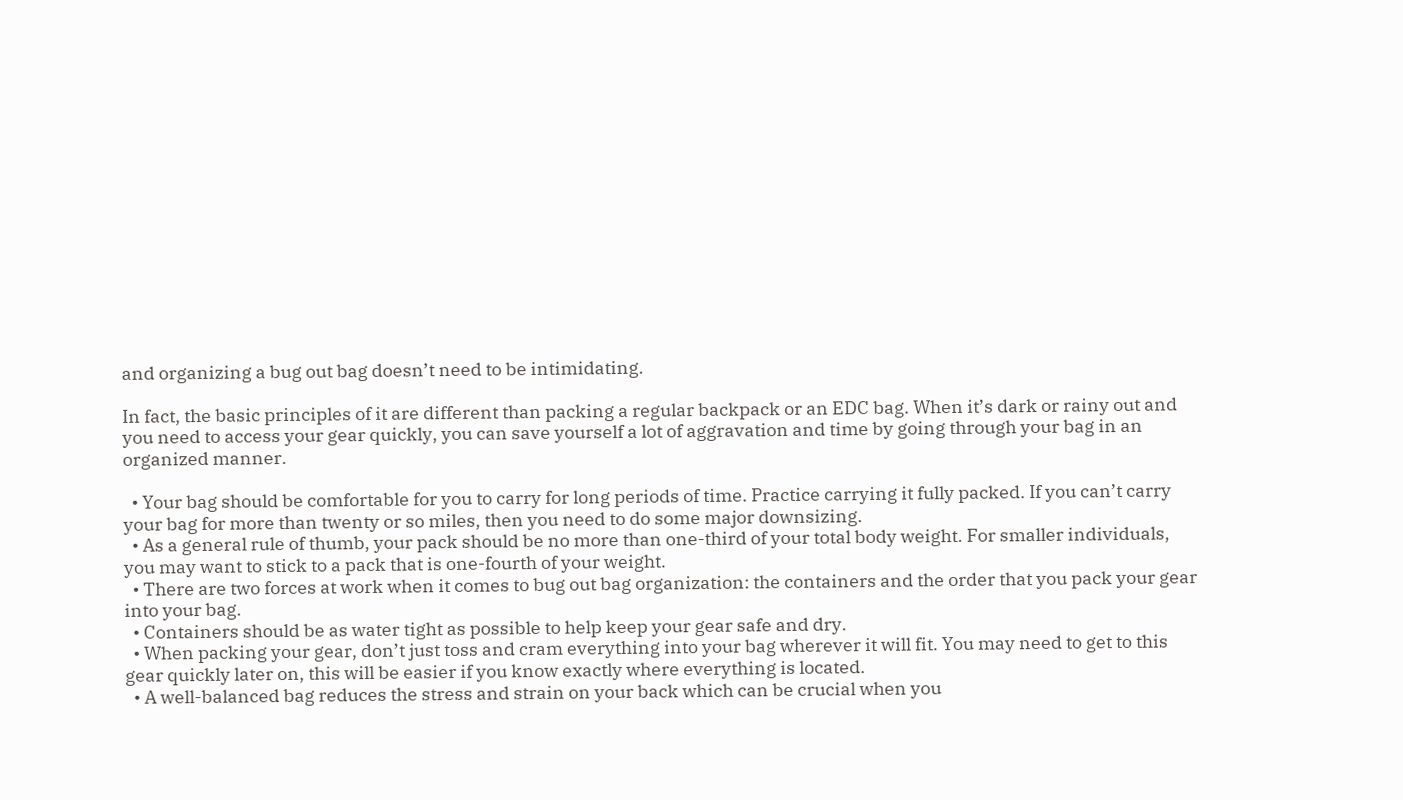and organizing a bug out bag doesn’t need to be intimidating.

In fact, the basic principles of it are different than packing a regular backpack or an EDC bag. When it’s dark or rainy out and you need to access your gear quickly, you can save yourself a lot of aggravation and time by going through your bag in an organized manner.

  • Your bag should be comfortable for you to carry for long periods of time. Practice carrying it fully packed. If you can’t carry your bag for more than twenty or so miles, then you need to do some major downsizing.
  • As a general rule of thumb, your pack should be no more than one-third of your total body weight. For smaller individuals, you may want to stick to a pack that is one-fourth of your weight.
  • There are two forces at work when it comes to bug out bag organization: the containers and the order that you pack your gear into your bag.
  • Containers should be as water tight as possible to help keep your gear safe and dry.
  • When packing your gear, don’t just toss and cram everything into your bag wherever it will fit. You may need to get to this gear quickly later on, this will be easier if you know exactly where everything is located.
  • A well-balanced bag reduces the stress and strain on your back which can be crucial when you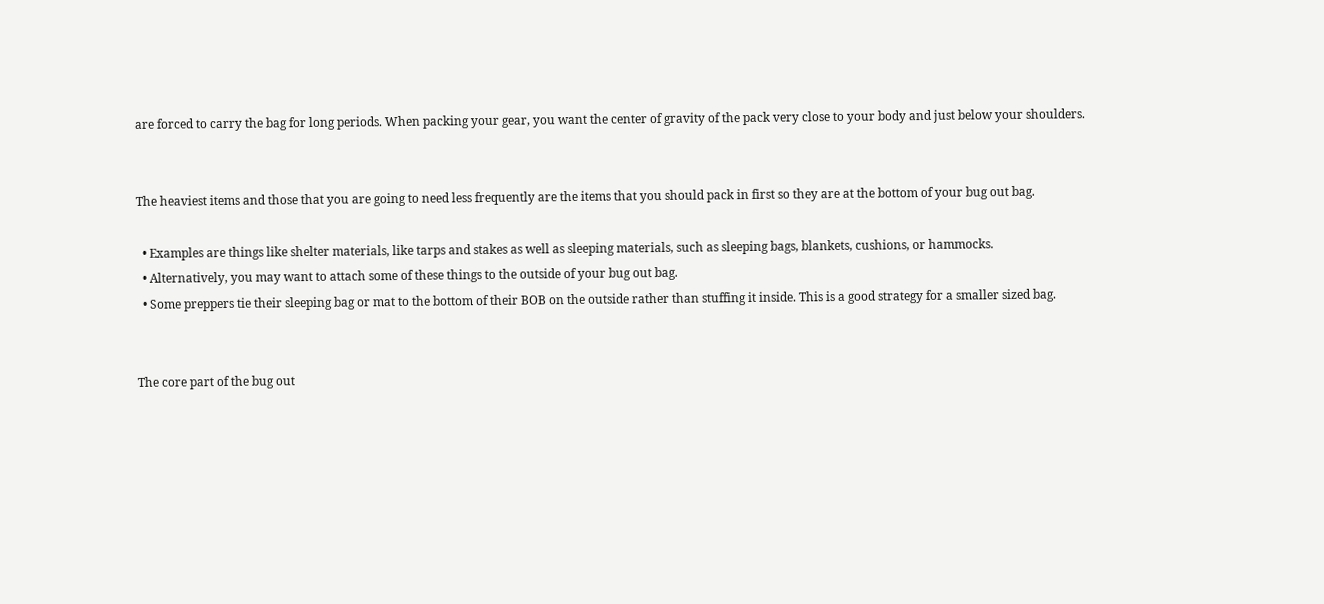are forced to carry the bag for long periods. When packing your gear, you want the center of gravity of the pack very close to your body and just below your shoulders.


The heaviest items and those that you are going to need less frequently are the items that you should pack in first so they are at the bottom of your bug out bag.

  • Examples are things like shelter materials, like tarps and stakes as well as sleeping materials, such as sleeping bags, blankets, cushions, or hammocks.
  • Alternatively, you may want to attach some of these things to the outside of your bug out bag.
  • Some preppers tie their sleeping bag or mat to the bottom of their BOB on the outside rather than stuffing it inside. This is a good strategy for a smaller sized bag.


The core part of the bug out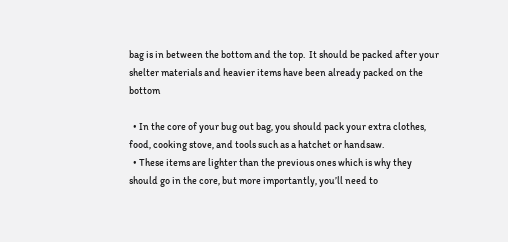bag is in between the bottom and the top.  It should be packed after your shelter materials and heavier items have been already packed on the bottom

  • In the core of your bug out bag, you should pack your extra clothes, food, cooking stove, and tools such as a hatchet or handsaw.
  • These items are lighter than the previous ones which is why they should go in the core, but more importantly, you’ll need to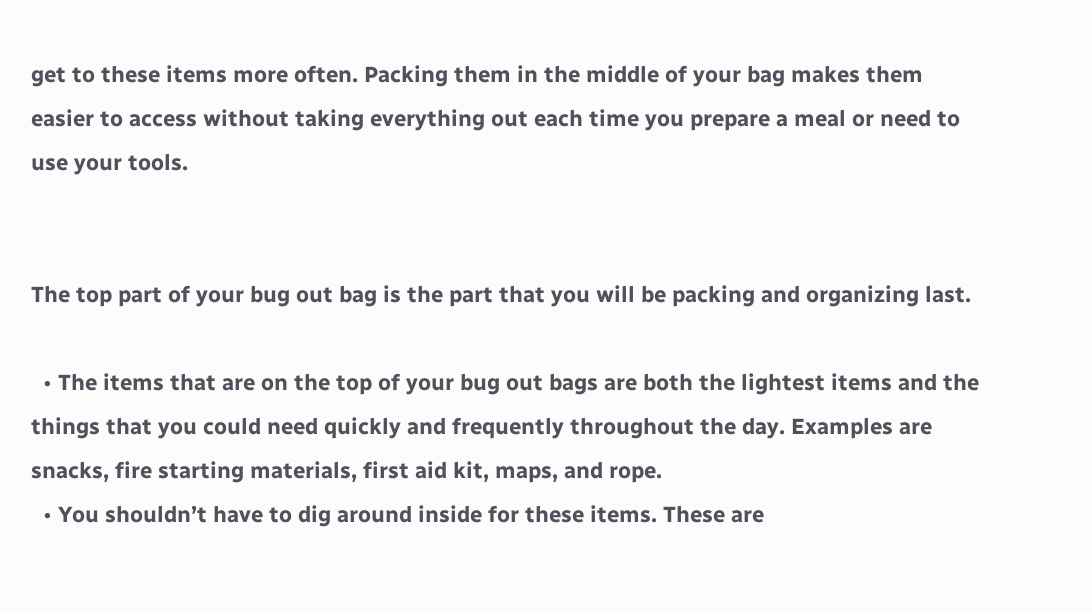get to these items more often. Packing them in the middle of your bag makes them easier to access without taking everything out each time you prepare a meal or need to use your tools.


The top part of your bug out bag is the part that you will be packing and organizing last.

  • The items that are on the top of your bug out bags are both the lightest items and the things that you could need quickly and frequently throughout the day. Examples are snacks, fire starting materials, first aid kit, maps, and rope.
  • You shouldn’t have to dig around inside for these items. These are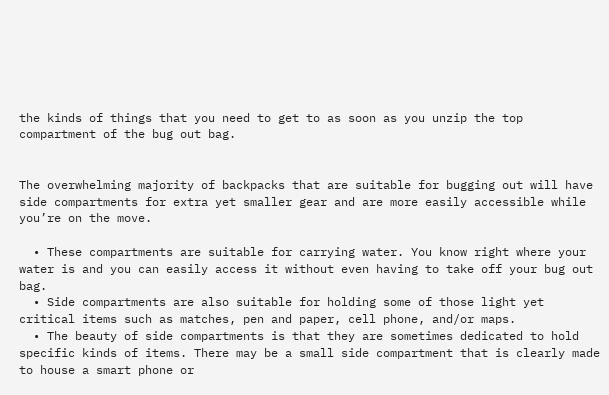the kinds of things that you need to get to as soon as you unzip the top compartment of the bug out bag.


The overwhelming majority of backpacks that are suitable for bugging out will have side compartments for extra yet smaller gear and are more easily accessible while you’re on the move.

  • These compartments are suitable for carrying water. You know right where your water is and you can easily access it without even having to take off your bug out bag.
  • Side compartments are also suitable for holding some of those light yet critical items such as matches, pen and paper, cell phone, and/or maps.
  • The beauty of side compartments is that they are sometimes dedicated to hold specific kinds of items. There may be a small side compartment that is clearly made to house a smart phone or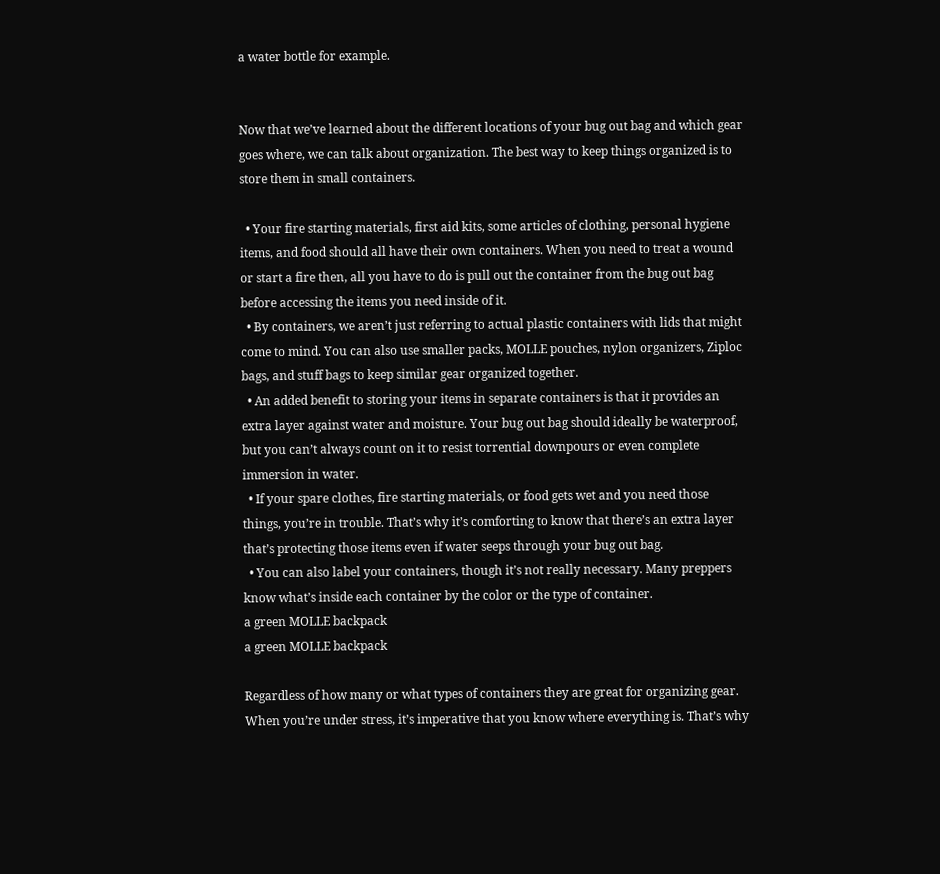a water bottle for example.


Now that we’ve learned about the different locations of your bug out bag and which gear goes where, we can talk about organization. The best way to keep things organized is to store them in small containers.

  • Your fire starting materials, first aid kits, some articles of clothing, personal hygiene items, and food should all have their own containers. When you need to treat a wound or start a fire then, all you have to do is pull out the container from the bug out bag before accessing the items you need inside of it.
  • By containers, we aren’t just referring to actual plastic containers with lids that might come to mind. You can also use smaller packs, MOLLE pouches, nylon organizers, Ziploc bags, and stuff bags to keep similar gear organized together.
  • An added benefit to storing your items in separate containers is that it provides an extra layer against water and moisture. Your bug out bag should ideally be waterproof, but you can’t always count on it to resist torrential downpours or even complete immersion in water.
  • If your spare clothes, fire starting materials, or food gets wet and you need those things, you’re in trouble. That’s why it’s comforting to know that there’s an extra layer that’s protecting those items even if water seeps through your bug out bag.
  • You can also label your containers, though it’s not really necessary. Many preppers know what’s inside each container by the color or the type of container.
a green MOLLE backpack
a green MOLLE backpack

Regardless of how many or what types of containers they are great for organizing gear. When you’re under stress, it’s imperative that you know where everything is. That’s why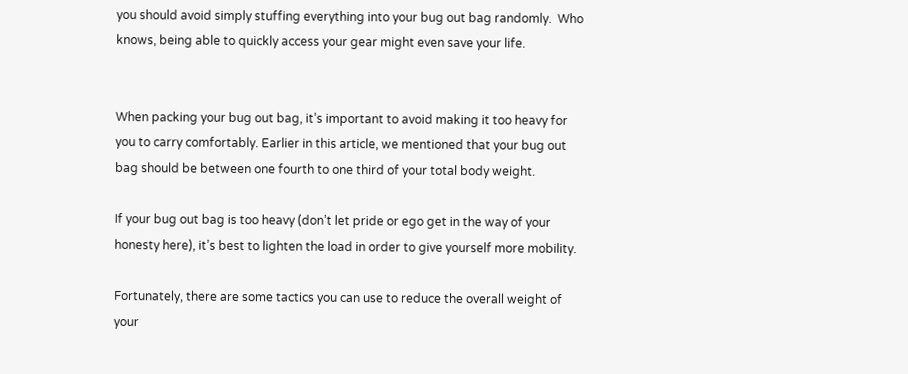you should avoid simply stuffing everything into your bug out bag randomly.  Who knows, being able to quickly access your gear might even save your life.


When packing your bug out bag, it’s important to avoid making it too heavy for you to carry comfortably. Earlier in this article, we mentioned that your bug out bag should be between one fourth to one third of your total body weight.

If your bug out bag is too heavy (don’t let pride or ego get in the way of your honesty here), it’s best to lighten the load in order to give yourself more mobility.

Fortunately, there are some tactics you can use to reduce the overall weight of your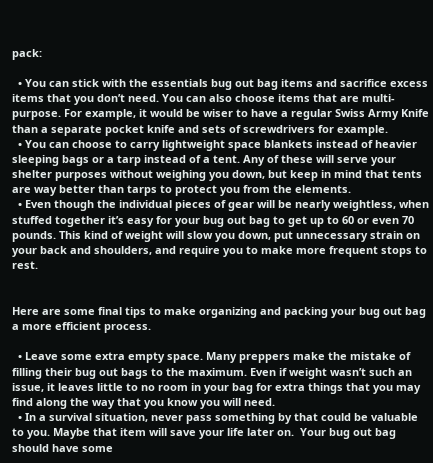pack:

  • You can stick with the essentials bug out bag items and sacrifice excess items that you don’t need. You can also choose items that are multi-purpose. For example, it would be wiser to have a regular Swiss Army Knife than a separate pocket knife and sets of screwdrivers for example.
  • You can choose to carry lightweight space blankets instead of heavier sleeping bags or a tarp instead of a tent. Any of these will serve your shelter purposes without weighing you down, but keep in mind that tents are way better than tarps to protect you from the elements.
  • Even though the individual pieces of gear will be nearly weightless, when stuffed together it’s easy for your bug out bag to get up to 60 or even 70 pounds. This kind of weight will slow you down, put unnecessary strain on your back and shoulders, and require you to make more frequent stops to rest.


Here are some final tips to make organizing and packing your bug out bag a more efficient process.

  • Leave some extra empty space. Many preppers make the mistake of filling their bug out bags to the maximum. Even if weight wasn’t such an issue, it leaves little to no room in your bag for extra things that you may find along the way that you know you will need.
  • In a survival situation, never pass something by that could be valuable to you. Maybe that item will save your life later on.  Your bug out bag should have some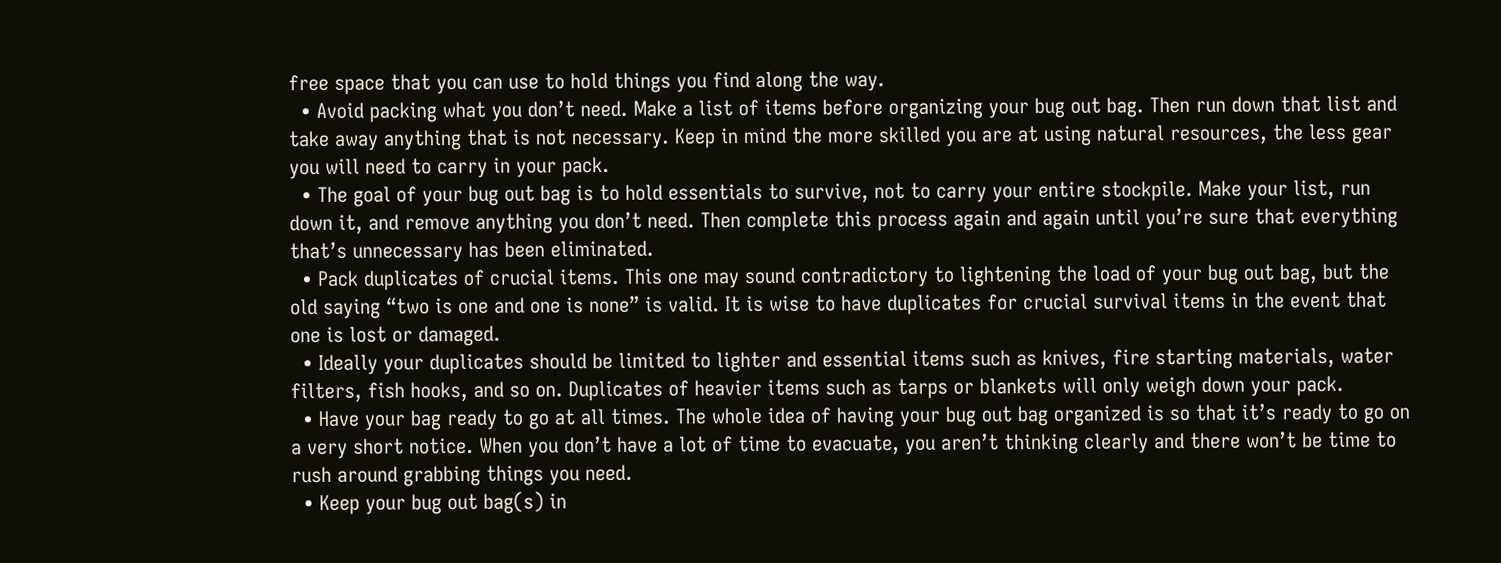free space that you can use to hold things you find along the way.
  • Avoid packing what you don’t need. Make a list of items before organizing your bug out bag. Then run down that list and take away anything that is not necessary. Keep in mind the more skilled you are at using natural resources, the less gear you will need to carry in your pack.
  • The goal of your bug out bag is to hold essentials to survive, not to carry your entire stockpile. Make your list, run down it, and remove anything you don’t need. Then complete this process again and again until you’re sure that everything that’s unnecessary has been eliminated.
  • Pack duplicates of crucial items. This one may sound contradictory to lightening the load of your bug out bag, but the old saying “two is one and one is none” is valid. It is wise to have duplicates for crucial survival items in the event that one is lost or damaged.
  • Ideally your duplicates should be limited to lighter and essential items such as knives, fire starting materials, water filters, fish hooks, and so on. Duplicates of heavier items such as tarps or blankets will only weigh down your pack.
  • Have your bag ready to go at all times. The whole idea of having your bug out bag organized is so that it’s ready to go on a very short notice. When you don’t have a lot of time to evacuate, you aren’t thinking clearly and there won’t be time to rush around grabbing things you need.
  • Keep your bug out bag(s) in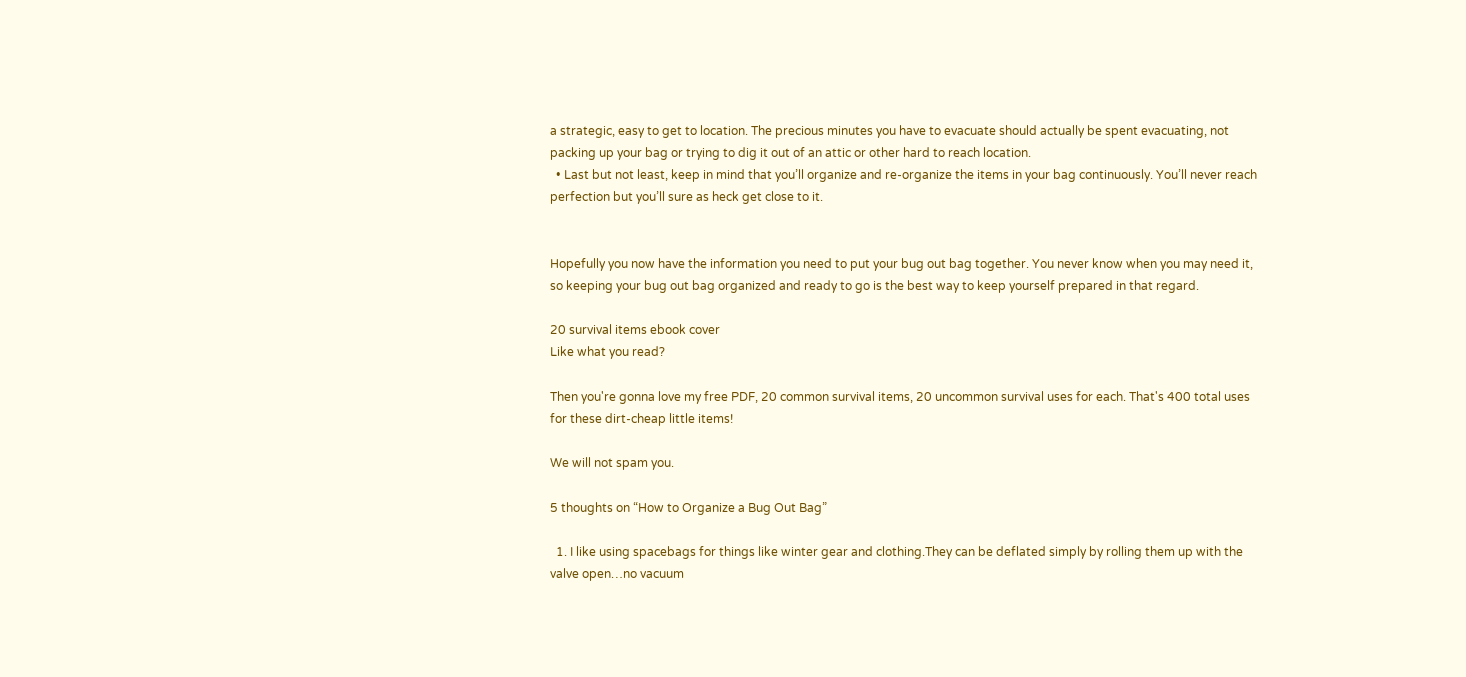a strategic, easy to get to location. The precious minutes you have to evacuate should actually be spent evacuating, not packing up your bag or trying to dig it out of an attic or other hard to reach location.
  • Last but not least, keep in mind that you’ll organize and re-organize the items in your bag continuously. You’ll never reach perfection but you’ll sure as heck get close to it.


Hopefully you now have the information you need to put your bug out bag together. You never know when you may need it, so keeping your bug out bag organized and ready to go is the best way to keep yourself prepared in that regard.

20 survival items ebook cover
Like what you read?

Then you're gonna love my free PDF, 20 common survival items, 20 uncommon survival uses for each. That's 400 total uses for these dirt-cheap little items!

We will not spam you.

5 thoughts on “How to Organize a Bug Out Bag”

  1. I like using spacebags for things like winter gear and clothing.They can be deflated simply by rolling them up with the valve open…no vacuum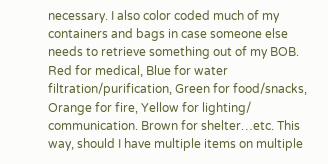necessary. I also color coded much of my containers and bags in case someone else needs to retrieve something out of my BOB. Red for medical, Blue for water filtration/purification, Green for food/snacks, Orange for fire, Yellow for lighting/ communication. Brown for shelter…etc. This way, should I have multiple items on multiple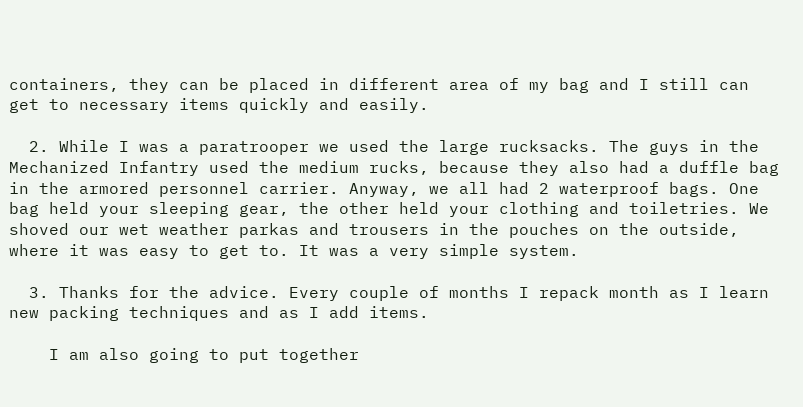containers, they can be placed in different area of my bag and I still can get to necessary items quickly and easily.

  2. While I was a paratrooper we used the large rucksacks. The guys in the Mechanized Infantry used the medium rucks, because they also had a duffle bag in the armored personnel carrier. Anyway, we all had 2 waterproof bags. One bag held your sleeping gear, the other held your clothing and toiletries. We shoved our wet weather parkas and trousers in the pouches on the outside, where it was easy to get to. It was a very simple system.

  3. Thanks for the advice. Every couple of months I repack month as I learn new packing techniques and as I add items.

    I am also going to put together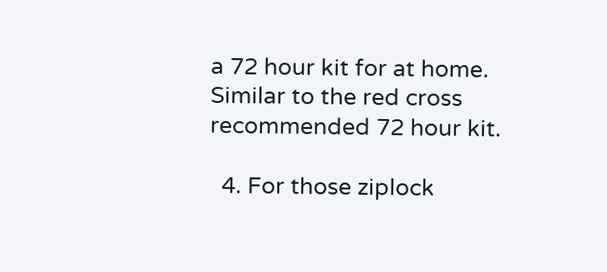a 72 hour kit for at home. Similar to the red cross recommended 72 hour kit.

  4. For those ziplock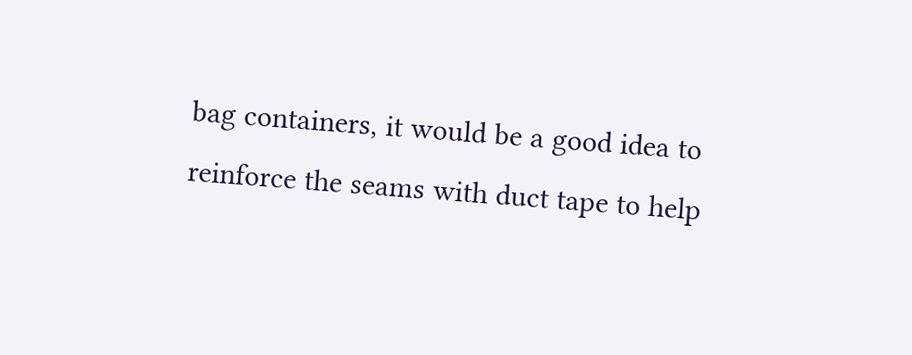bag containers, it would be a good idea to reinforce the seams with duct tape to help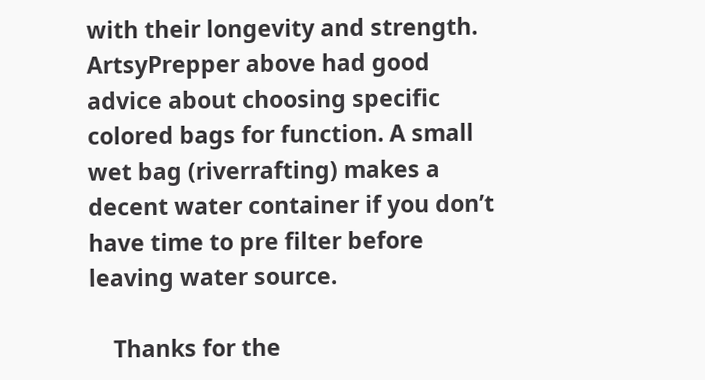with their longevity and strength. ArtsyPrepper above had good advice about choosing specific colored bags for function. A small wet bag (riverrafting) makes a decent water container if you don’t have time to pre filter before leaving water source.

    Thanks for the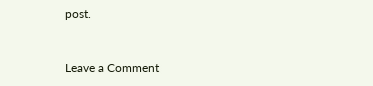post.


Leave a Comment